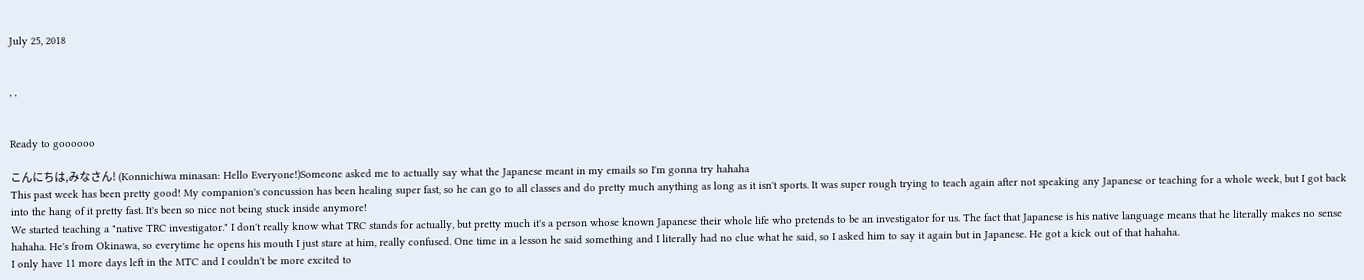July 25, 2018


, ,


Ready to goooooo

こんにちは,みなさん! (Konnichiwa minasan: Hello Everyone!)Someone asked me to actually say what the Japanese meant in my emails so I'm gonna try hahaha
This past week has been pretty good! My companion's concussion has been healing super fast, so he can go to all classes and do pretty much anything as long as it isn't sports. It was super rough trying to teach again after not speaking any Japanese or teaching for a whole week, but I got back into the hang of it pretty fast. It's been so nice not being stuck inside anymore!
We started teaching a "native TRC investigator." I don't really know what TRC stands for actually, but pretty much it's a person whose known Japanese their whole life who pretends to be an investigator for us. The fact that Japanese is his native language means that he literally makes no sense hahaha. He's from Okinawa, so everytime he opens his mouth I just stare at him, really confused. One time in a lesson he said something and I literally had no clue what he said, so I asked him to say it again but in Japanese. He got a kick out of that hahaha.
I only have 11 more days left in the MTC and I couldn't be more excited to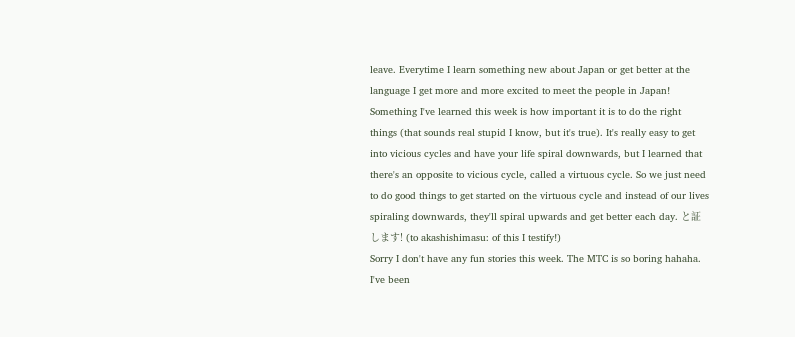leave. Everytime I learn something new about Japan or get better at the language I get more and more excited to meet the people in Japan!
Something I've learned this week is how important it is to do the right things (that sounds real stupid I know, but it's true). It's really easy to get into vicious cycles and have your life spiral downwards, but I learned that there's an opposite to vicious cycle, called a virtuous cycle. So we just need to do good things to get started on the virtuous cycle and instead of our lives spiraling downwards, they'll spiral upwards and get better each day. と証します! (to akashishimasu: of this I testify!)
Sorry I don't have any fun stories this week. The MTC is so boring hahaha. I've been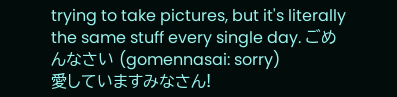trying to take pictures, but it's literally the same stuff every single day. ごめんなさい (gomennasai: sorry)
愛していますみなさん!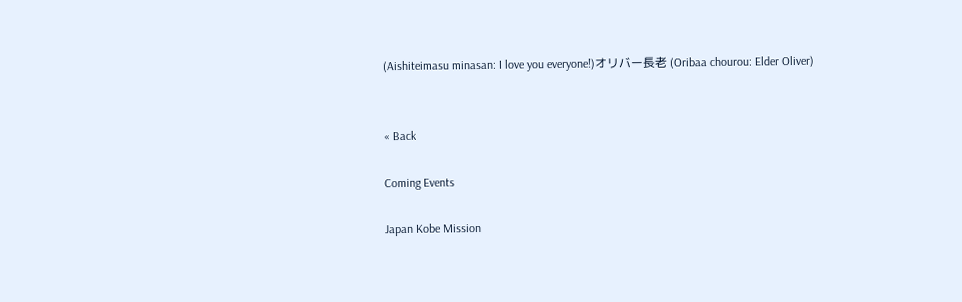(Aishiteimasu minasan: I love you everyone!)オリバー長老 (Oribaa chourou: Elder Oliver)


« Back

Coming Events

Japan Kobe Mission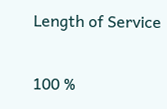Length of Service

100 %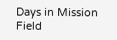Days in Mission Field